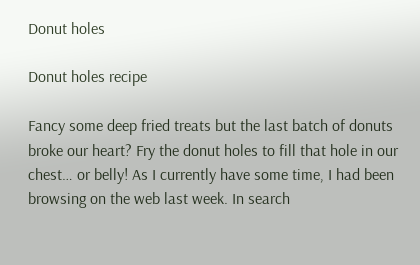Donut holes

Donut holes recipe

Fancy some deep fried treats but the last batch of donuts broke our heart? Fry the donut holes to fill that hole in our chest… or belly! As I currently have some time, I had been browsing on the web last week. In search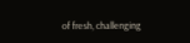of fresh, challenging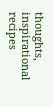thoughts, inspirational recipes